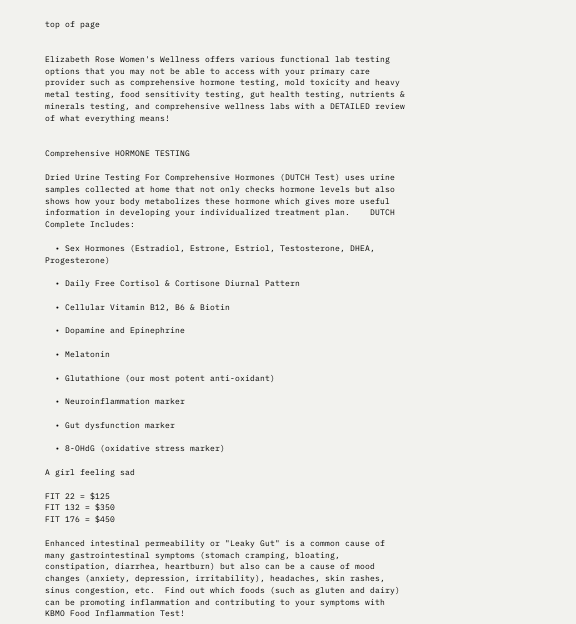top of page


Elizabeth Rose Women's Wellness offers various functional lab testing options that you may not be able to access with your primary care provider such as comprehensive hormone testing, mold toxicity and heavy metal testing, food sensitivity testing, gut health testing, nutrients & minerals testing, and comprehensive wellness labs with a DETAILED review of what everything means!


Comprehensive HORMONE TESTING

Dried Urine Testing For Comprehensive Hormones (DUTCH Test) uses urine samples collected at home that not only checks hormone levels but also shows how your body metabolizes these hormone which gives more useful information in developing your individualized treatment plan.    DUTCH Complete Includes:

  • Sex Hormones (Estradiol, Estrone, Estriol, Testosterone, DHEA, Progesterone)

  • Daily Free Cortisol & Cortisone Diurnal Pattern

  • Cellular Vitamin B12, B6 & Biotin

  • Dopamine and Epinephrine

  • Melatonin

  • Glutathione (our most potent anti-oxidant)

  • Neuroinflammation marker

  • Gut dysfunction marker

  • 8-OHdG (oxidative stress marker)

A girl feeling sad

FIT 22 = $125
FIT 132 = $350
FIT 176 = $450

Enhanced intestinal permeability or "Leaky Gut" is a common cause of many gastrointestinal symptoms (stomach cramping, bloating, constipation, diarrhea, heartburn) but also can be a cause of mood changes (anxiety, depression, irritability), headaches, skin rashes, sinus congestion, etc.  Find out which foods (such as gluten and dairy) can be promoting inflammation and contributing to your symptoms with KBMO Food Inflammation Test!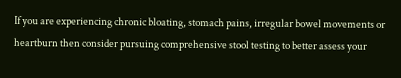If you are experiencing chronic bloating, stomach pains, irregular bowel movements or heartburn then consider pursuing comprehensive stool testing to better assess your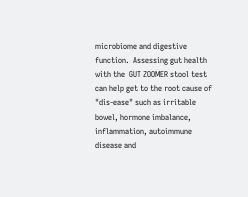microbiome and digestive function.  Assessing gut health with the  GUT ZOOMER stool test can help get to the root cause of "dis-ease" such as irritable bowel, hormone imbalance, inflammation, autoimmune disease and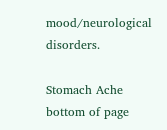mood/neurological disorders.

Stomach Ache
bottom of page